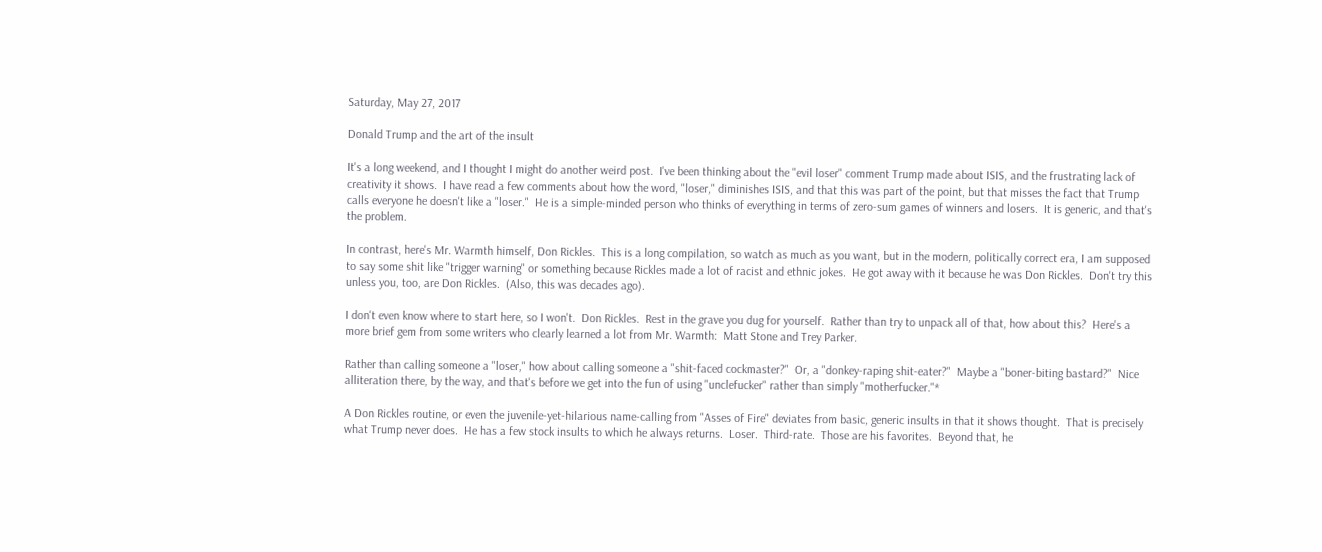Saturday, May 27, 2017

Donald Trump and the art of the insult

It's a long weekend, and I thought I might do another weird post.  I've been thinking about the "evil loser" comment Trump made about ISIS, and the frustrating lack of creativity it shows.  I have read a few comments about how the word, "loser," diminishes ISIS, and that this was part of the point, but that misses the fact that Trump calls everyone he doesn't like a "loser."  He is a simple-minded person who thinks of everything in terms of zero-sum games of winners and losers.  It is generic, and that's the problem.

In contrast, here's Mr. Warmth himself, Don Rickles.  This is a long compilation, so watch as much as you want, but in the modern, politically correct era, I am supposed to say some shit like "trigger warning" or something because Rickles made a lot of racist and ethnic jokes.  He got away with it because he was Don Rickles.  Don't try this unless you, too, are Don Rickles.  (Also, this was decades ago).

I don't even know where to start here, so I won't.  Don Rickles.  Rest in the grave you dug for yourself.  Rather than try to unpack all of that, how about this?  Here's a more brief gem from some writers who clearly learned a lot from Mr. Warmth:  Matt Stone and Trey Parker.

Rather than calling someone a "loser," how about calling someone a "shit-faced cockmaster?"  Or, a "donkey-raping shit-eater?"  Maybe a "boner-biting bastard?"  Nice alliteration there, by the way, and that's before we get into the fun of using "unclefucker" rather than simply "motherfucker."*

A Don Rickles routine, or even the juvenile-yet-hilarious name-calling from "Asses of Fire" deviates from basic, generic insults in that it shows thought.  That is precisely what Trump never does.  He has a few stock insults to which he always returns.  Loser.  Third-rate.  Those are his favorites.  Beyond that, he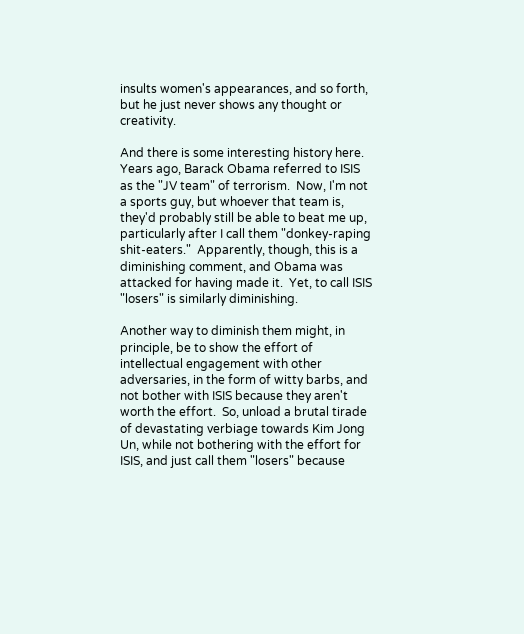insults women's appearances, and so forth, but he just never shows any thought or creativity.

And there is some interesting history here.  Years ago, Barack Obama referred to ISIS as the "JV team" of terrorism.  Now, I'm not a sports guy, but whoever that team is, they'd probably still be able to beat me up, particularly after I call them "donkey-raping shit-eaters."  Apparently, though, this is a diminishing comment, and Obama was attacked for having made it.  Yet, to call ISIS "losers" is similarly diminishing.

Another way to diminish them might, in principle, be to show the effort of intellectual engagement with other adversaries, in the form of witty barbs, and not bother with ISIS because they aren't worth the effort.  So, unload a brutal tirade of devastating verbiage towards Kim Jong Un, while not bothering with the effort for ISIS, and just call them "losers" because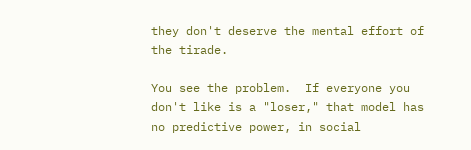they don't deserve the mental effort of the tirade.

You see the problem.  If everyone you don't like is a "loser," that model has no predictive power, in social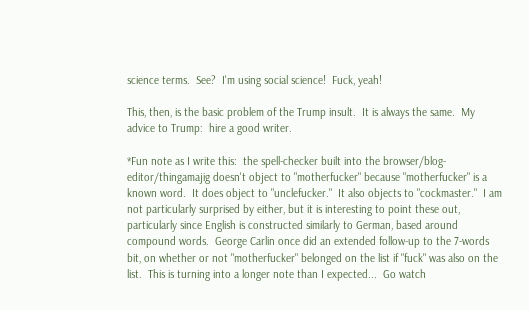science terms.  See?  I'm using social science!  Fuck, yeah!

This, then, is the basic problem of the Trump insult.  It is always the same.  My advice to Trump:  hire a good writer.

*Fun note as I write this:  the spell-checker built into the browser/blog-editor/thingamajig doesn't object to "motherfucker" because "motherfucker" is a known word.  It does object to "unclefucker."  It also objects to "cockmaster."  I am not particularly surprised by either, but it is interesting to point these out, particularly since English is constructed similarly to German, based around compound words.  George Carlin once did an extended follow-up to the 7-words bit, on whether or not "motherfucker" belonged on the list if "fuck" was also on the list.  This is turning into a longer note than I expected...  Go watch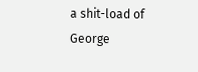a shit-load of George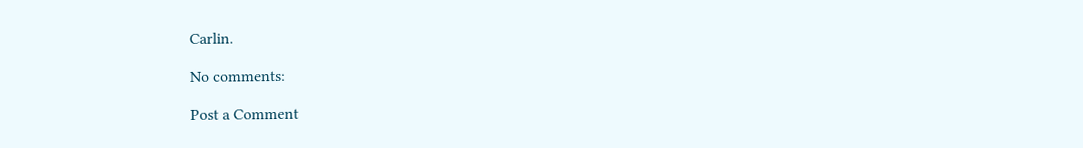Carlin.

No comments:

Post a Comment